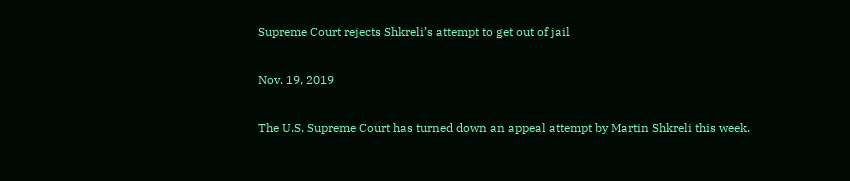Supreme Court rejects Shkreli’s attempt to get out of jail

Nov. 19, 2019

The U.S. Supreme Court has turned down an appeal attempt by Martin Shkreli this week.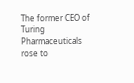The former CEO of Turing Pharmaceuticals rose to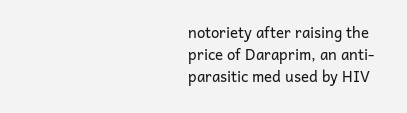notoriety after raising the price of Daraprim, an anti-parasitic med used by HIV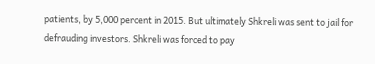patients, by 5,000 percent in 2015. But ultimately Shkreli was sent to jail for defrauding investors. Shkreli was forced to pay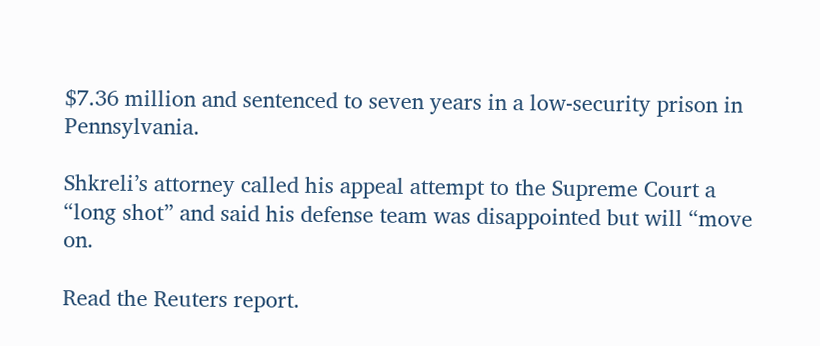$7.36 million and sentenced to seven years in a low-security prison in Pennsylvania.

Shkreli’s attorney called his appeal attempt to the Supreme Court a “long shot” and said his defense team was disappointed but will “move on.

Read the Reuters report.